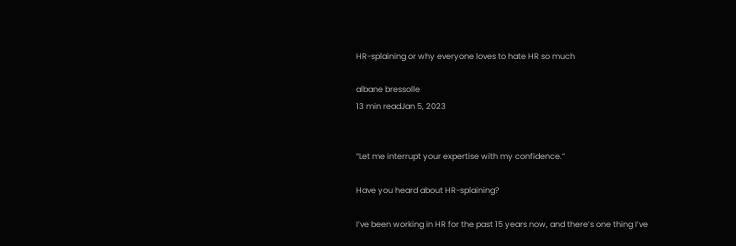HR-splaining or why everyone loves to hate HR so much

albane bressolle
13 min readJan 5, 2023


“Let me interrupt your expertise with my confidence.”

Have you heard about HR-splaining?

I’ve been working in HR for the past 15 years now, and there’s one thing I’ve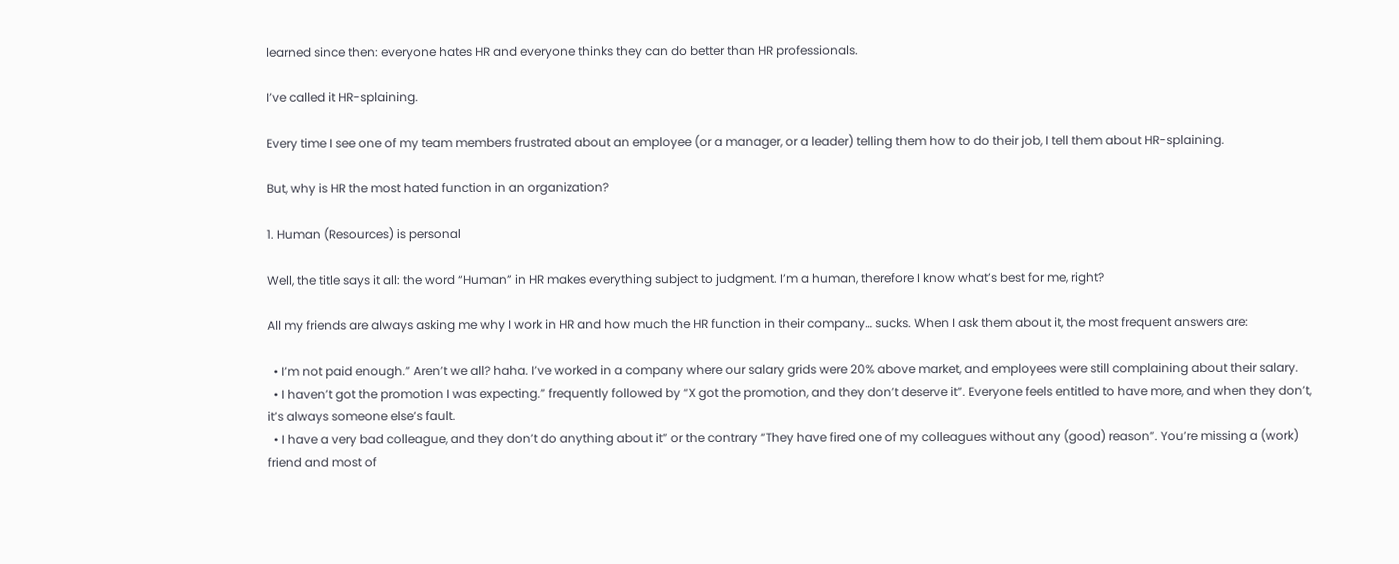learned since then: everyone hates HR and everyone thinks they can do better than HR professionals.

I’ve called it HR-splaining.

Every time I see one of my team members frustrated about an employee (or a manager, or a leader) telling them how to do their job, I tell them about HR-splaining.

But, why is HR the most hated function in an organization?

1. Human (Resources) is personal

Well, the title says it all: the word “Human” in HR makes everything subject to judgment. I’m a human, therefore I know what’s best for me, right?

All my friends are always asking me why I work in HR and how much the HR function in their company… sucks. When I ask them about it, the most frequent answers are:

  • I’m not paid enough.” Aren’t we all? haha. I’ve worked in a company where our salary grids were 20% above market, and employees were still complaining about their salary.
  • I haven’t got the promotion I was expecting.” frequently followed by “X got the promotion, and they don’t deserve it”. Everyone feels entitled to have more, and when they don’t, it’s always someone else’s fault.
  • I have a very bad colleague, and they don’t do anything about it” or the contrary “They have fired one of my colleagues without any (good) reason”. You’re missing a (work) friend and most of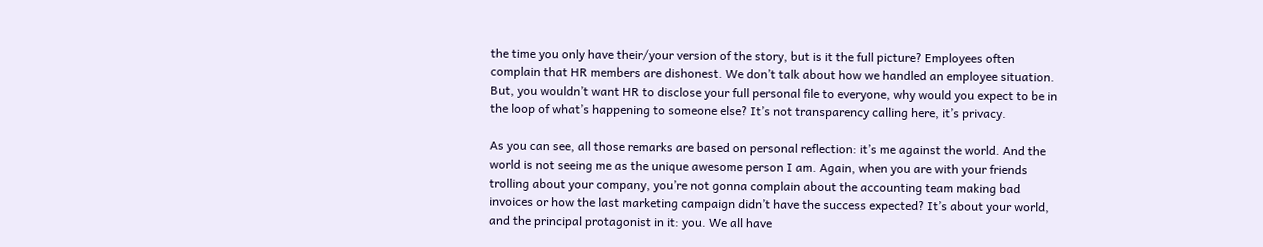the time you only have their/your version of the story, but is it the full picture? Employees often complain that HR members are dishonest. We don’t talk about how we handled an employee situation. But, you wouldn’t want HR to disclose your full personal file to everyone, why would you expect to be in the loop of what’s happening to someone else? It’s not transparency calling here, it’s privacy.

As you can see, all those remarks are based on personal reflection: it’s me against the world. And the world is not seeing me as the unique awesome person I am. Again, when you are with your friends trolling about your company, you’re not gonna complain about the accounting team making bad invoices or how the last marketing campaign didn’t have the success expected? It’s about your world, and the principal protagonist in it: you. We all have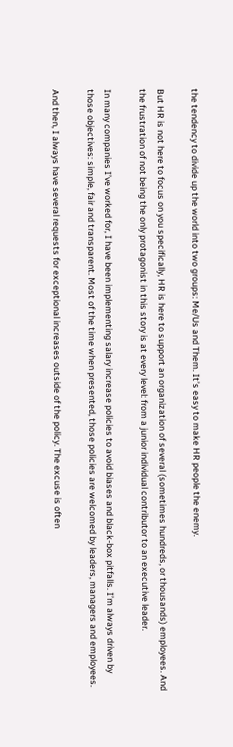the tendency to divide up the world into two groups: Me/Us and Them. It’s easy to make HR people the enemy.

But HR is not here to focus on you specifically, HR is here to support an organization of several (sometimes hundreds, or thousands) employees. And the frustration of not being the only protagonist in this story is at every level: from a junior individual contributor to an executive leader.

In many companies I’ve worked for, I have been implementing salary increase policies to avoid biases and black-box pitfalls. I’m always driven by those objectives: simple, fair and transparent. Most of the time when presented, those policies are welcomed by leaders, managers and employees.

And then, I always have several requests for exceptional increases outside of the policy. The excuse is often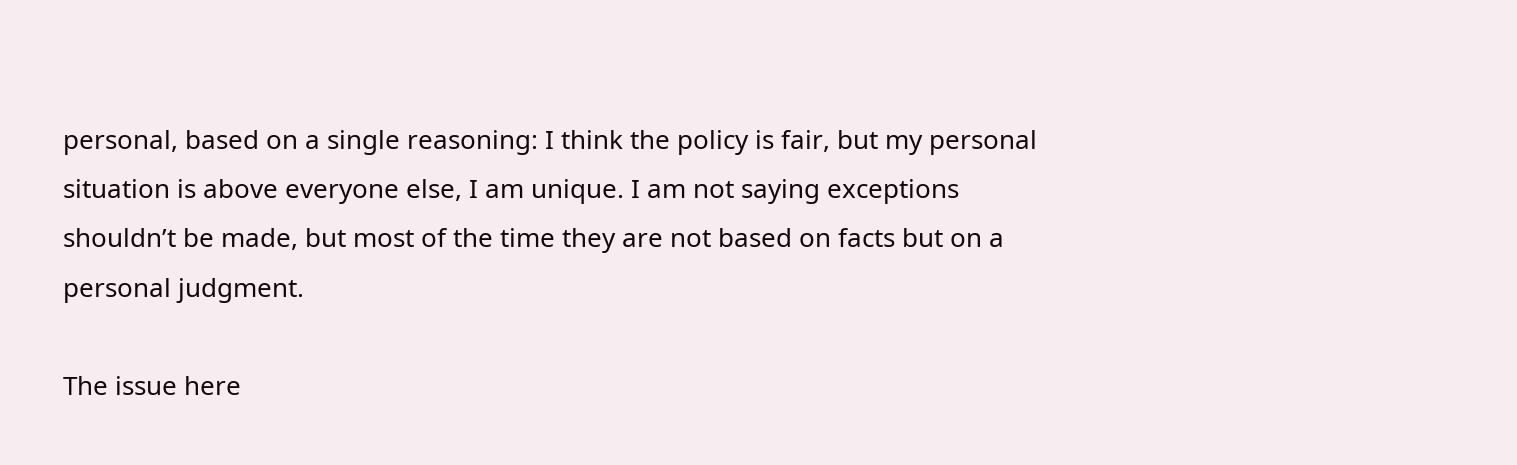personal, based on a single reasoning: I think the policy is fair, but my personal situation is above everyone else, I am unique. I am not saying exceptions shouldn’t be made, but most of the time they are not based on facts but on a personal judgment.

The issue here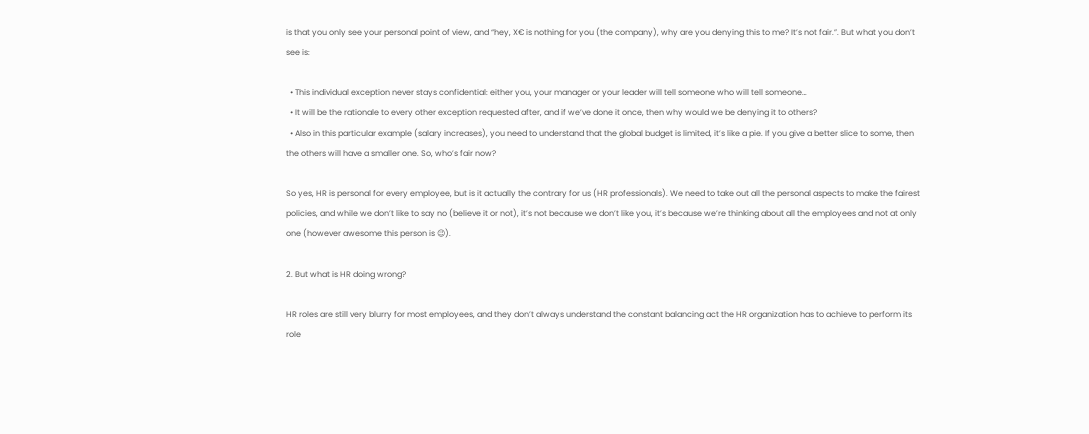is that you only see your personal point of view, and “hey, X€ is nothing for you (the company), why are you denying this to me? It’s not fair.”. But what you don’t see is:

  • This individual exception never stays confidential: either you, your manager or your leader will tell someone who will tell someone…
  • It will be the rationale to every other exception requested after, and if we’ve done it once, then why would we be denying it to others?
  • Also in this particular example (salary increases), you need to understand that the global budget is limited, it’s like a pie. If you give a better slice to some, then the others will have a smaller one. So, who’s fair now?

So yes, HR is personal for every employee, but is it actually the contrary for us (HR professionals). We need to take out all the personal aspects to make the fairest policies, and while we don’t like to say no (believe it or not), it’s not because we don’t like you, it’s because we’re thinking about all the employees and not at only one (however awesome this person is 😉).

2. But what is HR doing wrong?

HR roles are still very blurry for most employees, and they don’t always understand the constant balancing act the HR organization has to achieve to perform its role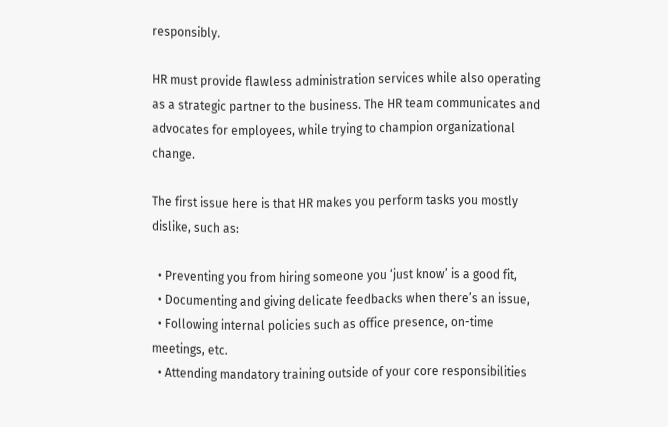responsibly.

HR must provide flawless administration services while also operating as a strategic partner to the business. The HR team communicates and advocates for employees, while trying to champion organizational change.

The first issue here is that HR makes you perform tasks you mostly dislike, such as:

  • Preventing you from hiring someone you ‘just know’ is a good fit,
  • Documenting and giving delicate feedbacks when there’s an issue,
  • Following internal policies such as office presence, on-time meetings, etc.
  • Attending mandatory training outside of your core responsibilities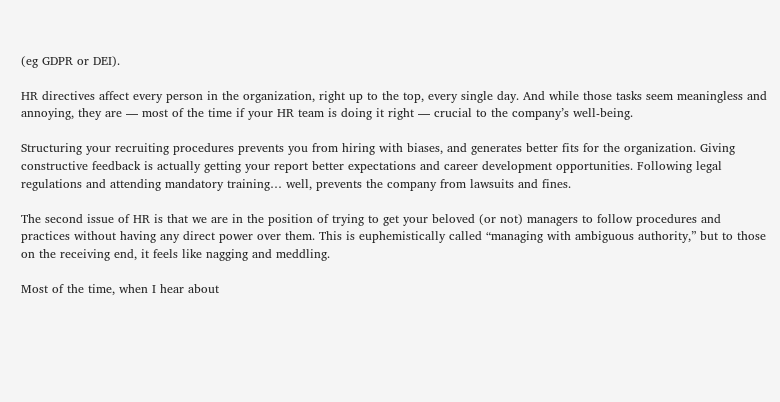(eg GDPR or DEI).

HR directives affect every person in the organization, right up to the top, every single day. And while those tasks seem meaningless and annoying, they are — most of the time if your HR team is doing it right — crucial to the company’s well-being.

Structuring your recruiting procedures prevents you from hiring with biases, and generates better fits for the organization. Giving constructive feedback is actually getting your report better expectations and career development opportunities. Following legal regulations and attending mandatory training… well, prevents the company from lawsuits and fines.

The second issue of HR is that we are in the position of trying to get your beloved (or not) managers to follow procedures and practices without having any direct power over them. This is euphemistically called “managing with ambiguous authority,” but to those on the receiving end, it feels like nagging and meddling.

Most of the time, when I hear about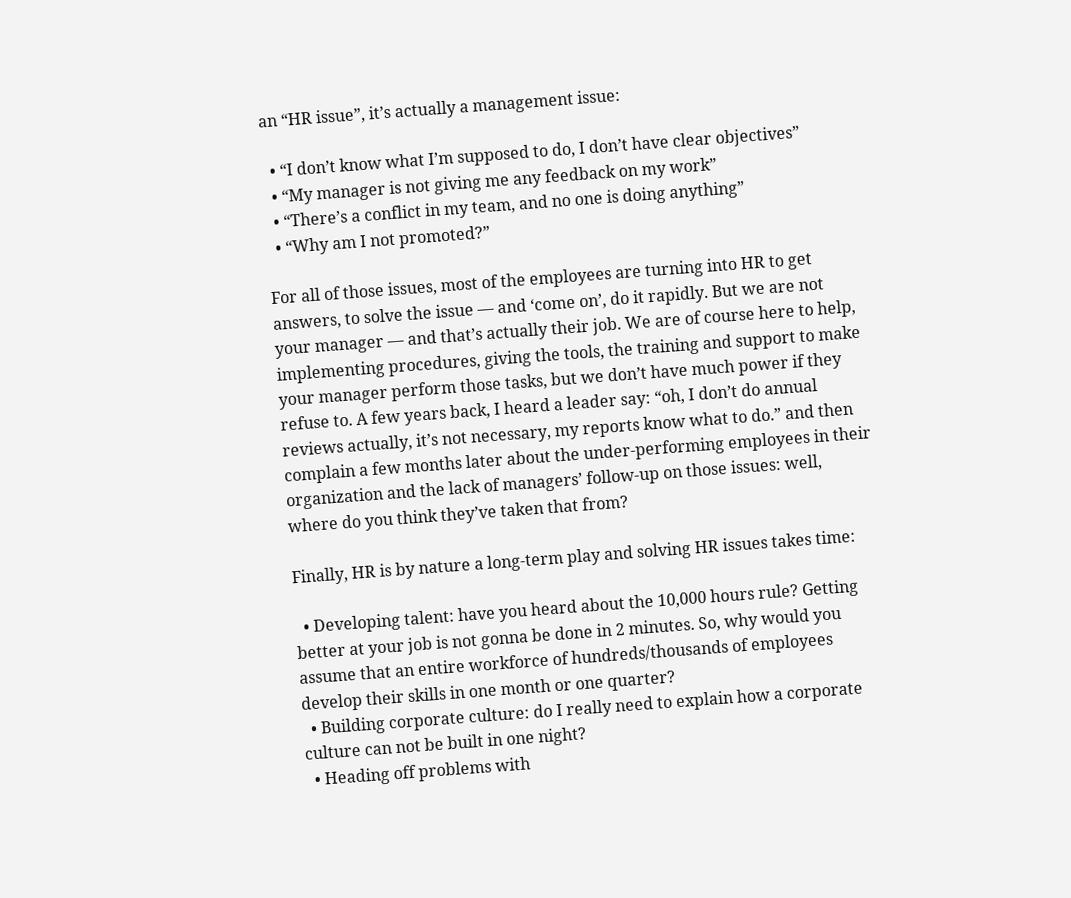an “HR issue”, it’s actually a management issue:

  • “I don’t know what I’m supposed to do, I don’t have clear objectives”
  • “My manager is not giving me any feedback on my work”
  • “There’s a conflict in my team, and no one is doing anything”
  • “Why am I not promoted?”

For all of those issues, most of the employees are turning into HR to get answers, to solve the issue — and ‘come on’, do it rapidly. But we are not your manager — and that’s actually their job. We are of course here to help, implementing procedures, giving the tools, the training and support to make your manager perform those tasks, but we don’t have much power if they refuse to. A few years back, I heard a leader say: “oh, I don’t do annual reviews actually, it’s not necessary, my reports know what to do.” and then complain a few months later about the under-performing employees in their organization and the lack of managers’ follow-up on those issues: well, where do you think they’ve taken that from?

Finally, HR is by nature a long-term play and solving HR issues takes time:

  • Developing talent: have you heard about the 10,000 hours rule? Getting better at your job is not gonna be done in 2 minutes. So, why would you assume that an entire workforce of hundreds/thousands of employees develop their skills in one month or one quarter?
  • Building corporate culture: do I really need to explain how a corporate culture can not be built in one night?
  • Heading off problems with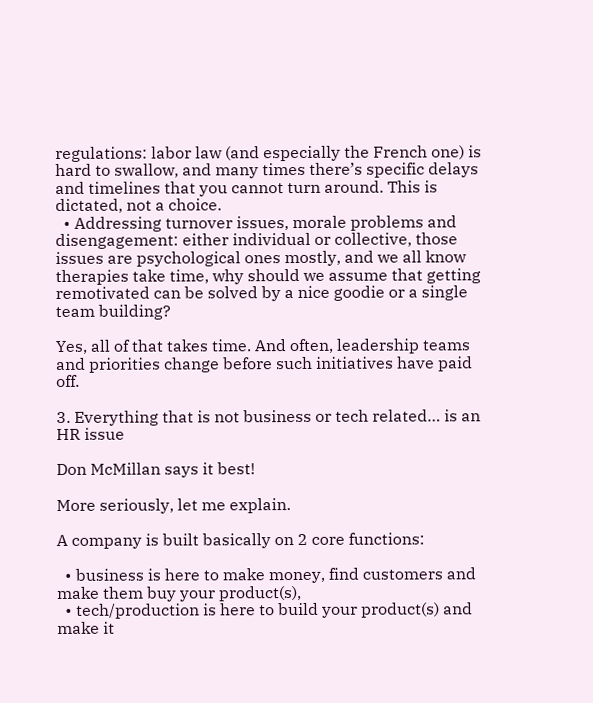regulations: labor law (and especially the French one) is hard to swallow, and many times there’s specific delays and timelines that you cannot turn around. This is dictated, not a choice.
  • Addressing turnover issues, morale problems and disengagement: either individual or collective, those issues are psychological ones mostly, and we all know therapies take time, why should we assume that getting remotivated can be solved by a nice goodie or a single team building?

Yes, all of that takes time. And often, leadership teams and priorities change before such initiatives have paid off.

3. Everything that is not business or tech related… is an HR issue

Don McMillan says it best!

More seriously, let me explain.

A company is built basically on 2 core functions:

  • business is here to make money, find customers and make them buy your product(s),
  • tech/production is here to build your product(s) and make it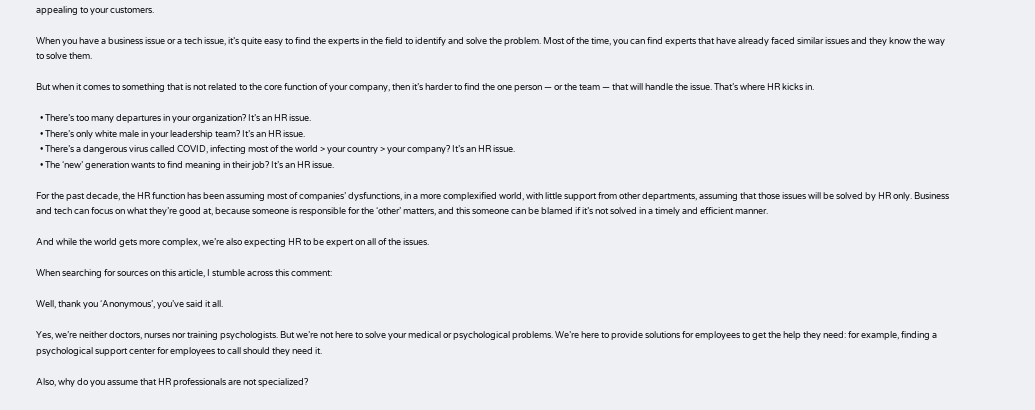appealing to your customers.

When you have a business issue or a tech issue, it’s quite easy to find the experts in the field to identify and solve the problem. Most of the time, you can find experts that have already faced similar issues and they know the way to solve them.

But when it comes to something that is not related to the core function of your company, then it’s harder to find the one person — or the team — that will handle the issue. That’s where HR kicks in.

  • There’s too many departures in your organization? It’s an HR issue.
  • There’s only white male in your leadership team? It’s an HR issue.
  • There’s a dangerous virus called COVID, infecting most of the world > your country > your company? It’s an HR issue.
  • The ‘new’ generation wants to find meaning in their job? It’s an HR issue.

For the past decade, the HR function has been assuming most of companies’ dysfunctions, in a more complexified world, with little support from other departments, assuming that those issues will be solved by HR only. Business and tech can focus on what they’re good at, because someone is responsible for the ‘other’ matters, and this someone can be blamed if it’s not solved in a timely and efficient manner.

And while the world gets more complex, we’re also expecting HR to be expert on all of the issues.

When searching for sources on this article, I stumble across this comment:

Well, thank you ‘Anonymous’, you’ve said it all.

Yes, we’re neither doctors, nurses nor training psychologists. But we’re not here to solve your medical or psychological problems. We’re here to provide solutions for employees to get the help they need: for example, finding a psychological support center for employees to call should they need it.

Also, why do you assume that HR professionals are not specialized?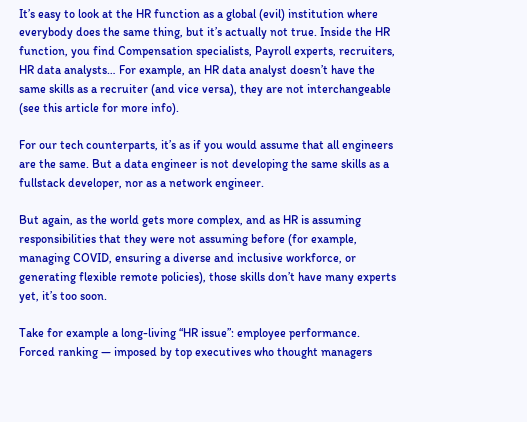It’s easy to look at the HR function as a global (evil) institution where everybody does the same thing, but it’s actually not true. Inside the HR function, you find Compensation specialists, Payroll experts, recruiters, HR data analysts… For example, an HR data analyst doesn’t have the same skills as a recruiter (and vice versa), they are not interchangeable (see this article for more info).

For our tech counterparts, it’s as if you would assume that all engineers are the same. But a data engineer is not developing the same skills as a fullstack developer, nor as a network engineer.

But again, as the world gets more complex, and as HR is assuming responsibilities that they were not assuming before (for example, managing COVID, ensuring a diverse and inclusive workforce, or generating flexible remote policies), those skills don’t have many experts yet, it’s too soon.

Take for example a long-living “HR issue”: employee performance. Forced ranking — imposed by top executives who thought managers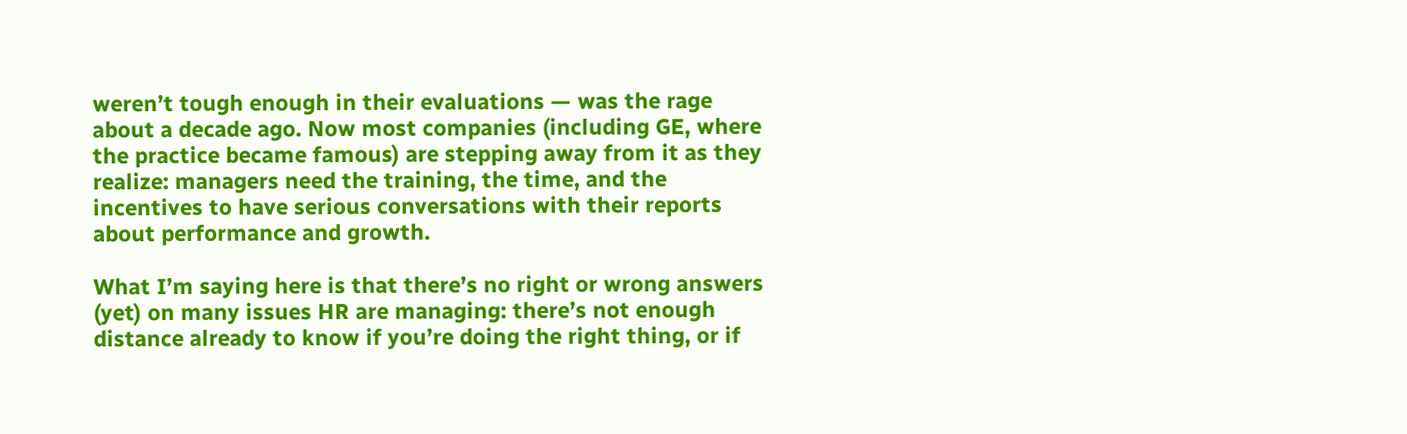weren’t tough enough in their evaluations — was the rage about a decade ago. Now most companies (including GE, where the practice became famous) are stepping away from it as they realize: managers need the training, the time, and the incentives to have serious conversations with their reports about performance and growth.

What I’m saying here is that there’s no right or wrong answers (yet) on many issues HR are managing: there’s not enough distance already to know if you’re doing the right thing, or if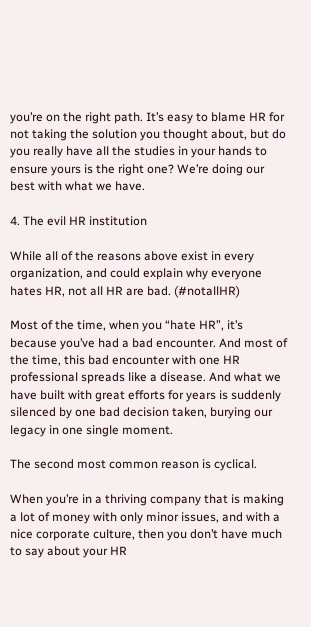you’re on the right path. It’s easy to blame HR for not taking the solution you thought about, but do you really have all the studies in your hands to ensure yours is the right one? We’re doing our best with what we have.

4. The evil HR institution

While all of the reasons above exist in every organization, and could explain why everyone hates HR, not all HR are bad. (#notallHR)

Most of the time, when you “hate HR”, it’s because you’ve had a bad encounter. And most of the time, this bad encounter with one HR professional spreads like a disease. And what we have built with great efforts for years is suddenly silenced by one bad decision taken, burying our legacy in one single moment.

The second most common reason is cyclical.

When you’re in a thriving company that is making a lot of money with only minor issues, and with a nice corporate culture, then you don’t have much to say about your HR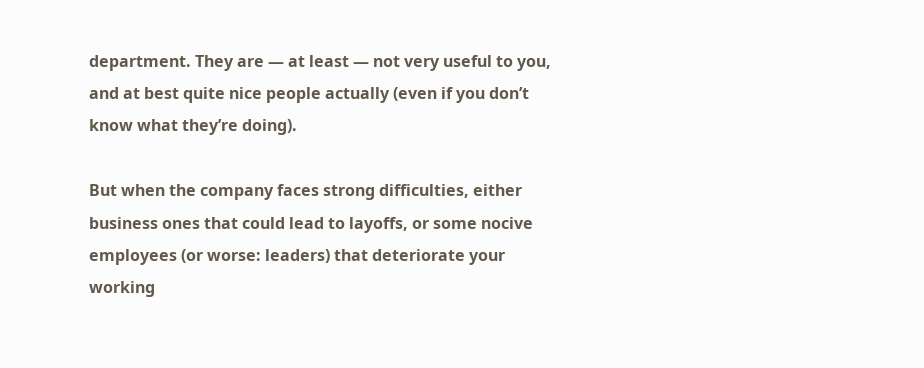department. They are — at least — not very useful to you, and at best quite nice people actually (even if you don’t know what they’re doing).

But when the company faces strong difficulties, either business ones that could lead to layoffs, or some nocive employees (or worse: leaders) that deteriorate your working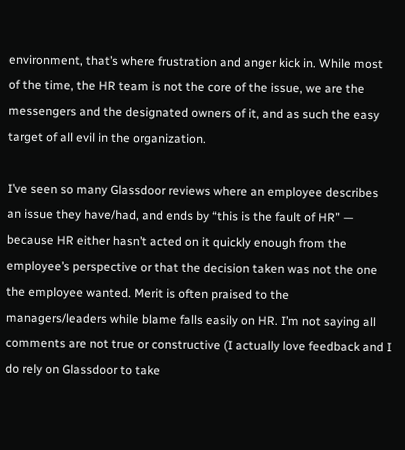environment, that’s where frustration and anger kick in. While most of the time, the HR team is not the core of the issue, we are the messengers and the designated owners of it, and as such the easy target of all evil in the organization.

I’ve seen so many Glassdoor reviews where an employee describes an issue they have/had, and ends by “this is the fault of HR” — because HR either hasn’t acted on it quickly enough from the employee’s perspective or that the decision taken was not the one the employee wanted. Merit is often praised to the managers/leaders while blame falls easily on HR. I’m not saying all comments are not true or constructive (I actually love feedback and I do rely on Glassdoor to take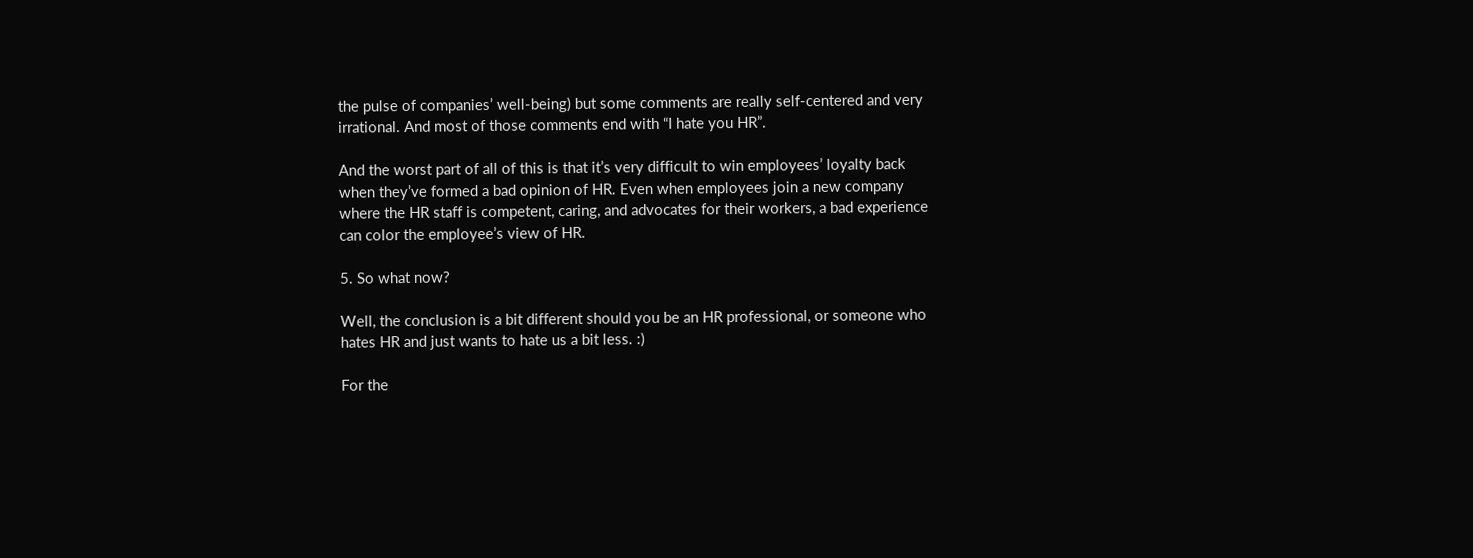the pulse of companies’ well-being) but some comments are really self-centered and very irrational. And most of those comments end with “I hate you HR”.

And the worst part of all of this is that it’s very difficult to win employees’ loyalty back when they’ve formed a bad opinion of HR. Even when employees join a new company where the HR staff is competent, caring, and advocates for their workers, a bad experience can color the employee’s view of HR.

5. So what now?

Well, the conclusion is a bit different should you be an HR professional, or someone who hates HR and just wants to hate us a bit less. :)

For the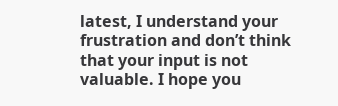latest, I understand your frustration and don’t think that your input is not valuable. I hope you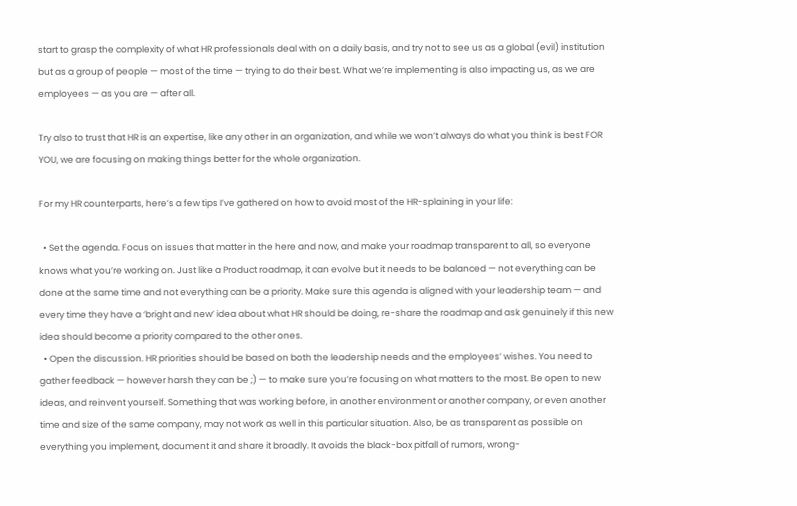start to grasp the complexity of what HR professionals deal with on a daily basis, and try not to see us as a global (evil) institution but as a group of people — most of the time — trying to do their best. What we’re implementing is also impacting us, as we are employees — as you are — after all.

Try also to trust that HR is an expertise, like any other in an organization, and while we won’t always do what you think is best FOR YOU, we are focusing on making things better for the whole organization.

For my HR counterparts, here’s a few tips I’ve gathered on how to avoid most of the HR-splaining in your life:

  • Set the agenda. Focus on issues that matter in the here and now, and make your roadmap transparent to all, so everyone knows what you’re working on. Just like a Product roadmap, it can evolve but it needs to be balanced — not everything can be done at the same time and not everything can be a priority. Make sure this agenda is aligned with your leadership team — and every time they have a ‘bright and new’ idea about what HR should be doing, re-share the roadmap and ask genuinely if this new idea should become a priority compared to the other ones.
  • Open the discussion. HR priorities should be based on both the leadership needs and the employees’ wishes. You need to gather feedback — however harsh they can be ;) — to make sure you’re focusing on what matters to the most. Be open to new ideas, and reinvent yourself. Something that was working before, in another environment or another company, or even another time and size of the same company, may not work as well in this particular situation. Also, be as transparent as possible on everything you implement, document it and share it broadly. It avoids the black-box pitfall of rumors, wrong-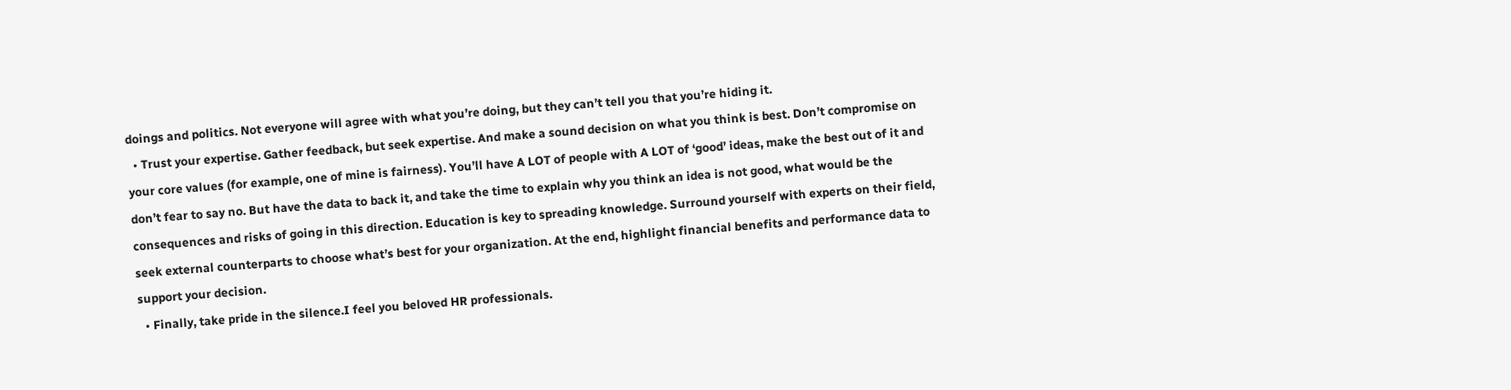doings and politics. Not everyone will agree with what you’re doing, but they can’t tell you that you’re hiding it.
  • Trust your expertise. Gather feedback, but seek expertise. And make a sound decision on what you think is best. Don’t compromise on your core values (for example, one of mine is fairness). You’ll have A LOT of people with A LOT of ‘good’ ideas, make the best out of it and don’t fear to say no. But have the data to back it, and take the time to explain why you think an idea is not good, what would be the consequences and risks of going in this direction. Education is key to spreading knowledge. Surround yourself with experts on their field, seek external counterparts to choose what’s best for your organization. At the end, highlight financial benefits and performance data to support your decision.
  • Finally, take pride in the silence.I feel you beloved HR professionals.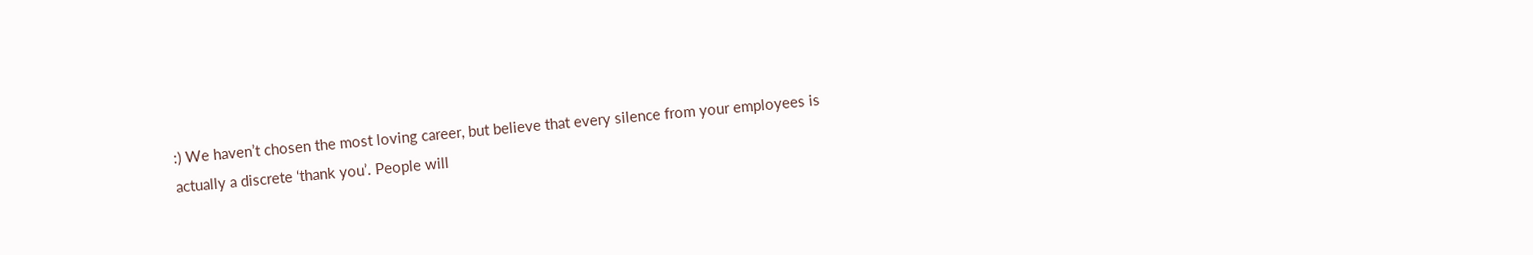:) We haven’t chosen the most loving career, but believe that every silence from your employees is actually a discrete ‘thank you’. People will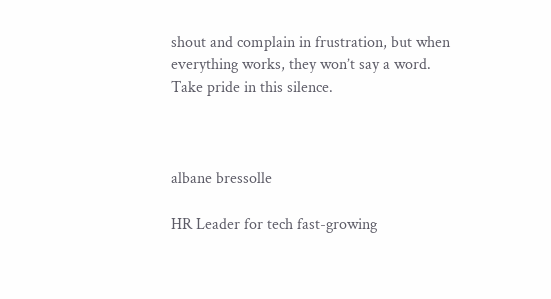shout and complain in frustration, but when everything works, they won’t say a word. Take pride in this silence.



albane bressolle

HR Leader for tech fast-growing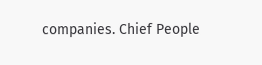companies. Chief People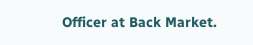Officer at Back Market.